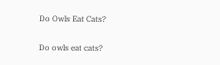Do Owls Eat Cats?

Do owls eat cats?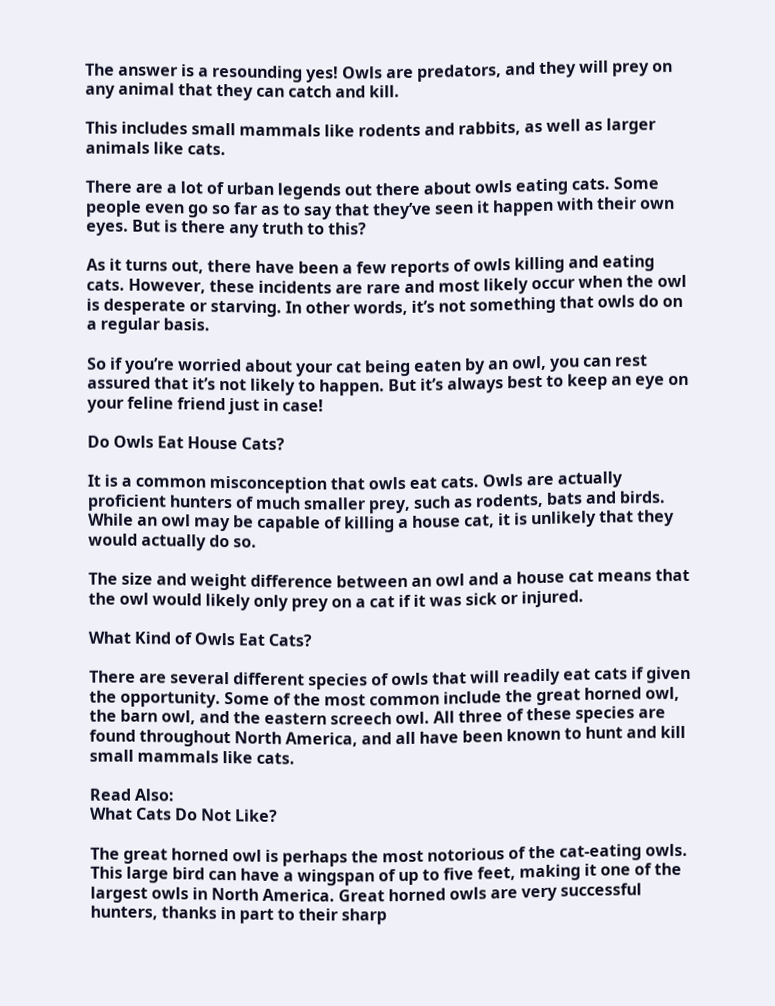The answer is a resounding yes! Owls are predators, and they will prey on any animal that they can catch and kill.

This includes small mammals like rodents and rabbits, as well as larger animals like cats.

There are a lot of urban legends out there about owls eating cats. Some people even go so far as to say that they’ve seen it happen with their own eyes. But is there any truth to this?

As it turns out, there have been a few reports of owls killing and eating cats. However, these incidents are rare and most likely occur when the owl is desperate or starving. In other words, it’s not something that owls do on a regular basis.

So if you’re worried about your cat being eaten by an owl, you can rest assured that it’s not likely to happen. But it’s always best to keep an eye on your feline friend just in case!

Do Owls Eat House Cats?

It is a common misconception that owls eat cats. Owls are actually proficient hunters of much smaller prey, such as rodents, bats and birds. While an owl may be capable of killing a house cat, it is unlikely that they would actually do so.

The size and weight difference between an owl and a house cat means that the owl would likely only prey on a cat if it was sick or injured.

What Kind of Owls Eat Cats?

There are several different species of owls that will readily eat cats if given the opportunity. Some of the most common include the great horned owl, the barn owl, and the eastern screech owl. All three of these species are found throughout North America, and all have been known to hunt and kill small mammals like cats.

Read Also:
What Cats Do Not Like?

The great horned owl is perhaps the most notorious of the cat-eating owls. This large bird can have a wingspan of up to five feet, making it one of the largest owls in North America. Great horned owls are very successful hunters, thanks in part to their sharp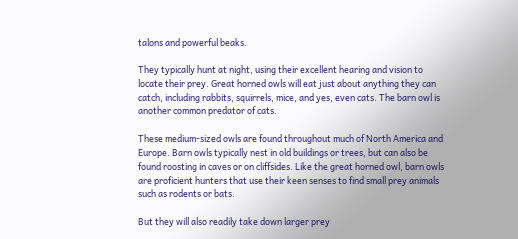talons and powerful beaks.

They typically hunt at night, using their excellent hearing and vision to locate their prey. Great horned owls will eat just about anything they can catch, including rabbits, squirrels, mice, and yes, even cats. The barn owl is another common predator of cats.

These medium-sized owls are found throughout much of North America and Europe. Barn owls typically nest in old buildings or trees, but can also be found roosting in caves or on cliffsides. Like the great horned owl, barn owls are proficient hunters that use their keen senses to find small prey animals such as rodents or bats.

But they will also readily take down larger prey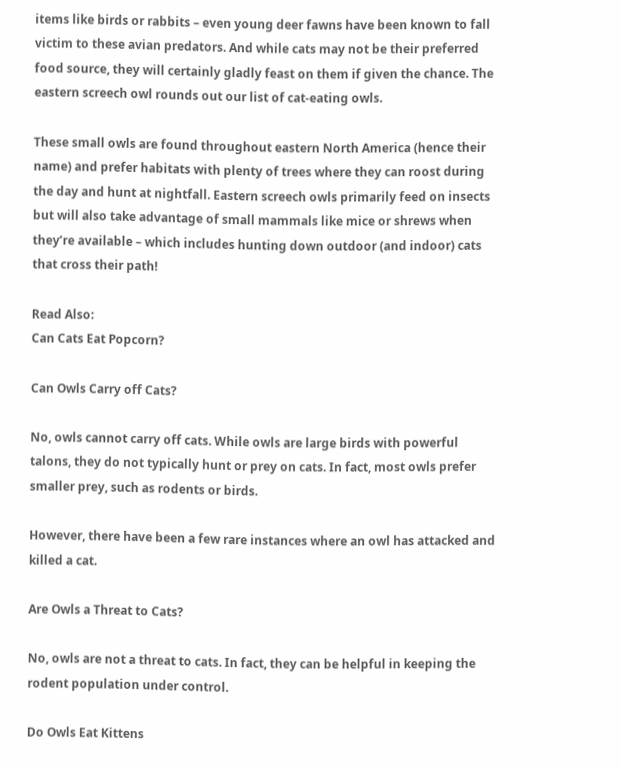items like birds or rabbits – even young deer fawns have been known to fall victim to these avian predators. And while cats may not be their preferred food source, they will certainly gladly feast on them if given the chance. The eastern screech owl rounds out our list of cat-eating owls.

These small owls are found throughout eastern North America (hence their name) and prefer habitats with plenty of trees where they can roost during the day and hunt at nightfall. Eastern screech owls primarily feed on insects but will also take advantage of small mammals like mice or shrews when they’re available – which includes hunting down outdoor (and indoor) cats that cross their path!

Read Also:
Can Cats Eat Popcorn?

Can Owls Carry off Cats?

No, owls cannot carry off cats. While owls are large birds with powerful talons, they do not typically hunt or prey on cats. In fact, most owls prefer smaller prey, such as rodents or birds.

However, there have been a few rare instances where an owl has attacked and killed a cat.

Are Owls a Threat to Cats?

No, owls are not a threat to cats. In fact, they can be helpful in keeping the rodent population under control.

Do Owls Eat Kittens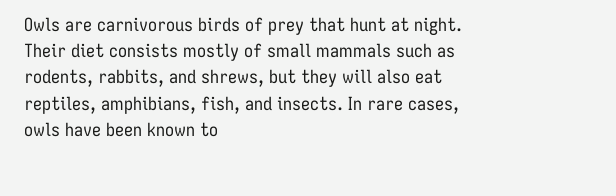Owls are carnivorous birds of prey that hunt at night. Their diet consists mostly of small mammals such as rodents, rabbits, and shrews, but they will also eat reptiles, amphibians, fish, and insects. In rare cases, owls have been known to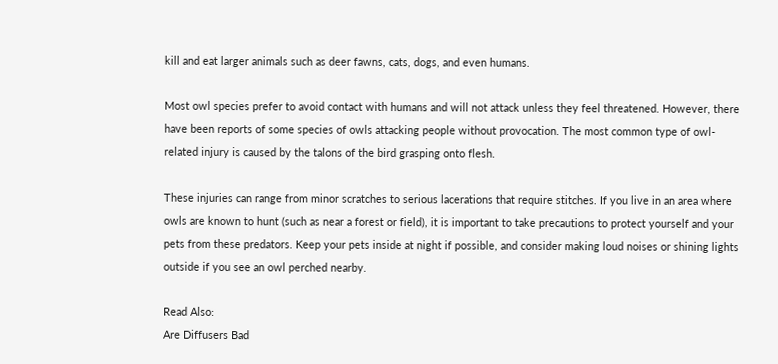kill and eat larger animals such as deer fawns, cats, dogs, and even humans.

Most owl species prefer to avoid contact with humans and will not attack unless they feel threatened. However, there have been reports of some species of owls attacking people without provocation. The most common type of owl-related injury is caused by the talons of the bird grasping onto flesh.

These injuries can range from minor scratches to serious lacerations that require stitches. If you live in an area where owls are known to hunt (such as near a forest or field), it is important to take precautions to protect yourself and your pets from these predators. Keep your pets inside at night if possible, and consider making loud noises or shining lights outside if you see an owl perched nearby.

Read Also:
Are Diffusers Bad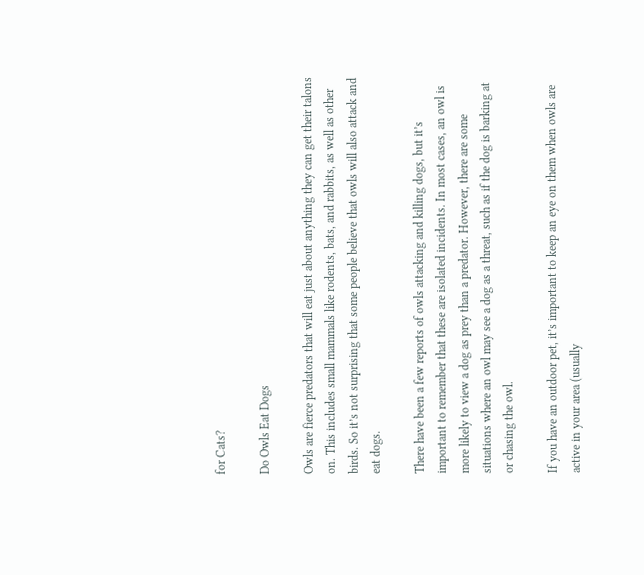for Cats?

Do Owls Eat Dogs

Owls are fierce predators that will eat just about anything they can get their talons on. This includes small mammals like rodents, bats, and rabbits, as well as other birds. So it’s not surprising that some people believe that owls will also attack and eat dogs.

There have been a few reports of owls attacking and killing dogs, but it’s important to remember that these are isolated incidents. In most cases, an owl is more likely to view a dog as prey than a predator. However, there are some situations where an owl may see a dog as a threat, such as if the dog is barking at or chasing the owl.

If you have an outdoor pet, it’s important to keep an eye on them when owls are active in your area (usually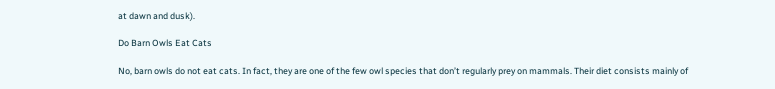at dawn and dusk).

Do Barn Owls Eat Cats

No, barn owls do not eat cats. In fact, they are one of the few owl species that don’t regularly prey on mammals. Their diet consists mainly of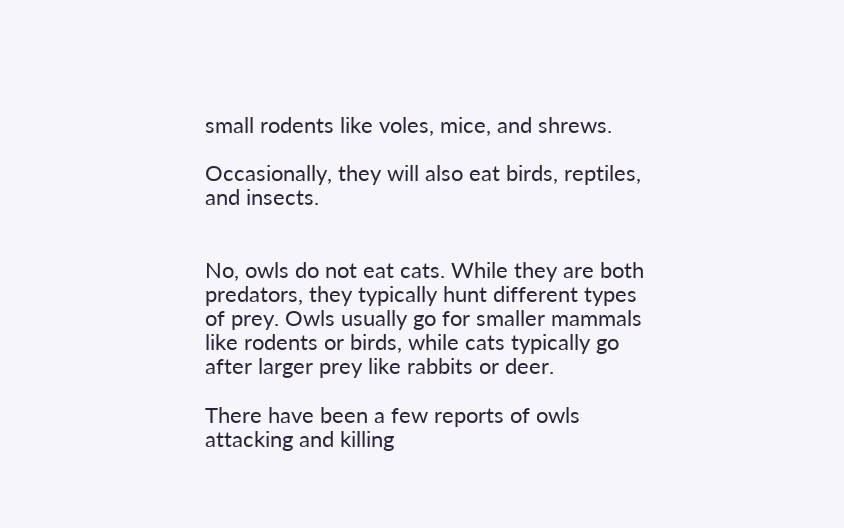small rodents like voles, mice, and shrews.

Occasionally, they will also eat birds, reptiles, and insects.


No, owls do not eat cats. While they are both predators, they typically hunt different types of prey. Owls usually go for smaller mammals like rodents or birds, while cats typically go after larger prey like rabbits or deer.

There have been a few reports of owls attacking and killing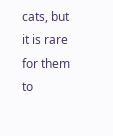cats, but it is rare for them to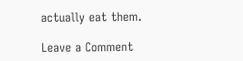actually eat them.

Leave a Comment